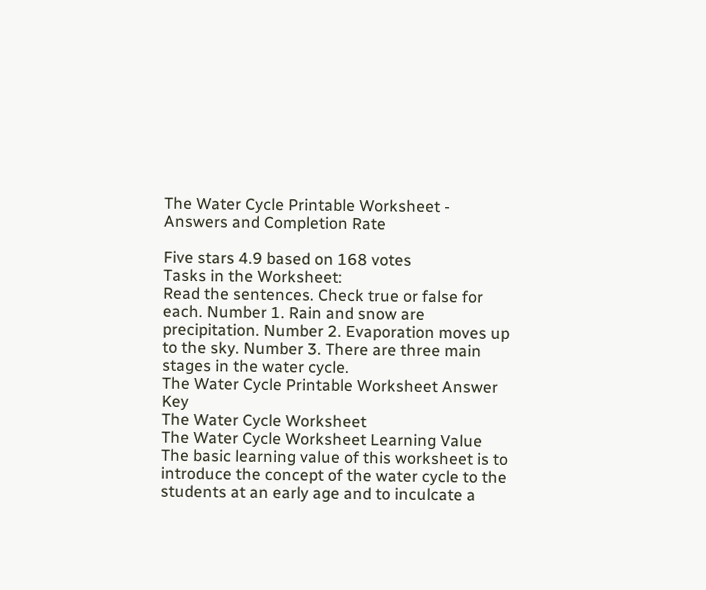The Water Cycle Printable Worksheet - Answers and Completion Rate

Five stars 4.9 based on 168 votes
Tasks in the Worksheet:
Read the sentences. Check true or false for each. Number 1. Rain and snow are precipitation. Number 2. Evaporation moves up to the sky. Number 3. There are three main stages in the water cycle.
The Water Cycle Printable Worksheet Answer Key
The Water Cycle Worksheet
The Water Cycle Worksheet Learning Value
The basic learning value of this worksheet is to introduce the concept of the water cycle to the students at an early age and to inculcate a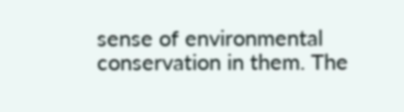sense of environmental conservation in them. The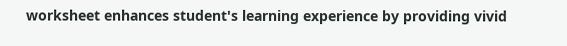worksheet enhances student's learning experience by providing vivid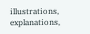illustrations, explanations,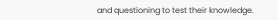and questioning to test their knowledge.